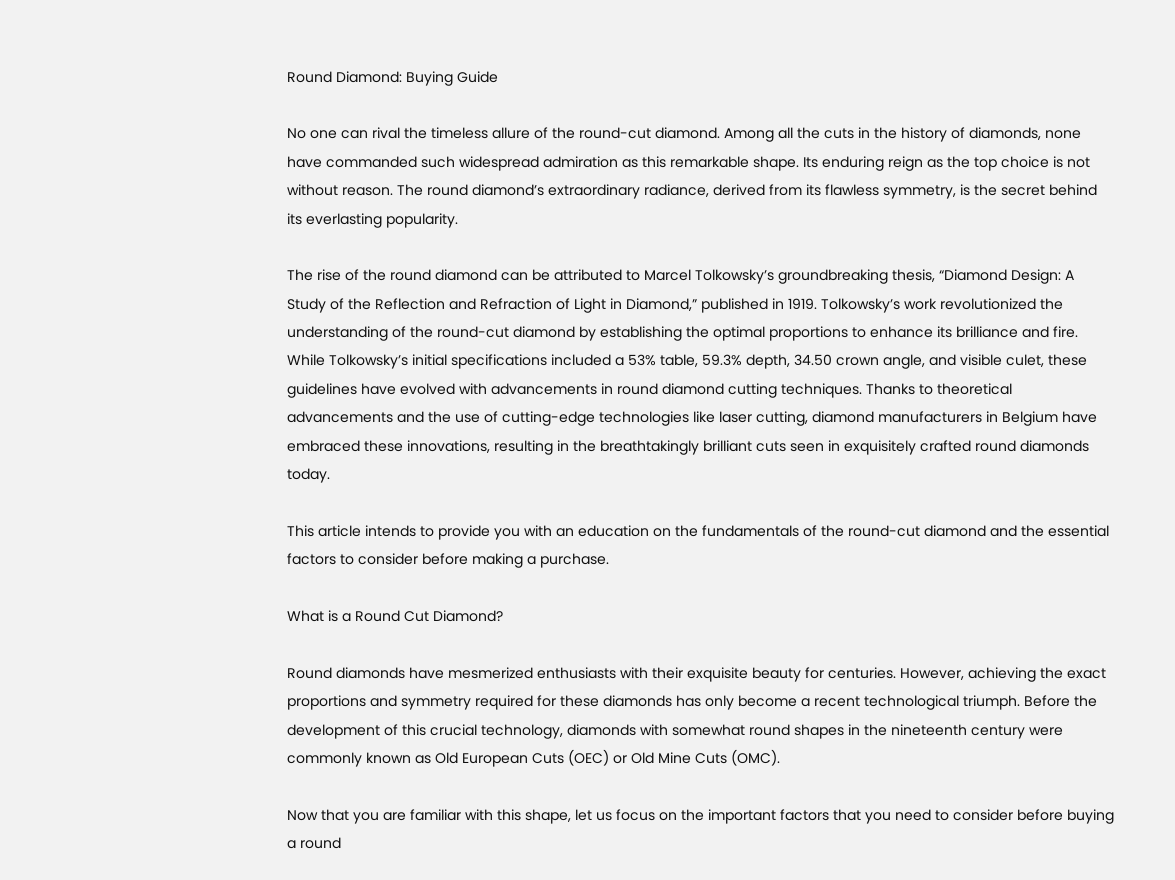Round Diamond: Buying Guide

No one can rival the timeless allure of the round-cut diamond. Among all the cuts in the history of diamonds, none have commanded such widespread admiration as this remarkable shape. Its enduring reign as the top choice is not without reason. The round diamond’s extraordinary radiance, derived from its flawless symmetry, is the secret behind its everlasting popularity.

The rise of the round diamond can be attributed to Marcel Tolkowsky’s groundbreaking thesis, “Diamond Design: A Study of the Reflection and Refraction of Light in Diamond,” published in 1919. Tolkowsky’s work revolutionized the understanding of the round-cut diamond by establishing the optimal proportions to enhance its brilliance and fire. While Tolkowsky’s initial specifications included a 53% table, 59.3% depth, 34.50 crown angle, and visible culet, these guidelines have evolved with advancements in round diamond cutting techniques. Thanks to theoretical advancements and the use of cutting-edge technologies like laser cutting, diamond manufacturers in Belgium have embraced these innovations, resulting in the breathtakingly brilliant cuts seen in exquisitely crafted round diamonds today.

This article intends to provide you with an education on the fundamentals of the round-cut diamond and the essential factors to consider before making a purchase.

What is a Round Cut Diamond?

Round diamonds have mesmerized enthusiasts with their exquisite beauty for centuries. However, achieving the exact proportions and symmetry required for these diamonds has only become a recent technological triumph. Before the development of this crucial technology, diamonds with somewhat round shapes in the nineteenth century were commonly known as Old European Cuts (OEC) or Old Mine Cuts (OMC).

Now that you are familiar with this shape, let us focus on the important factors that you need to consider before buying a round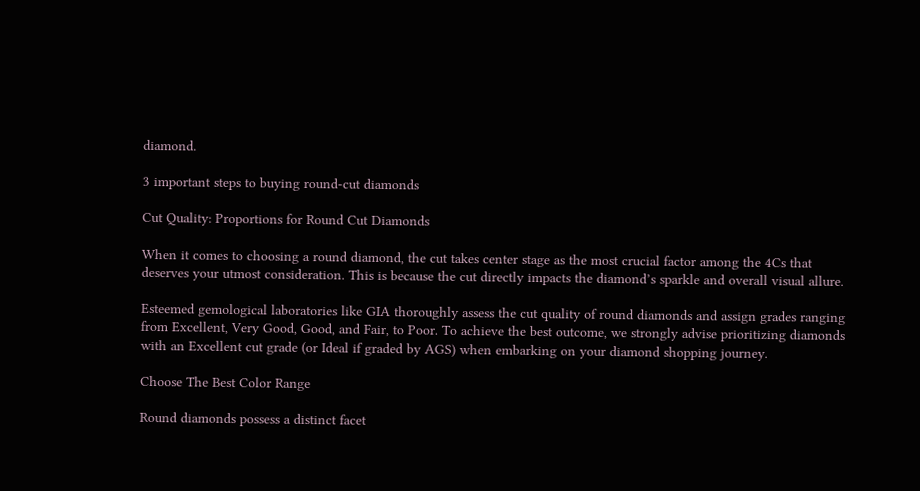diamond.

3 important steps to buying round-cut diamonds

Cut Quality: Proportions for Round Cut Diamonds

When it comes to choosing a round diamond, the cut takes center stage as the most crucial factor among the 4Cs that deserves your utmost consideration. This is because the cut directly impacts the diamond’s sparkle and overall visual allure.

Esteemed gemological laboratories like GIA thoroughly assess the cut quality of round diamonds and assign grades ranging from Excellent, Very Good, Good, and Fair, to Poor. To achieve the best outcome, we strongly advise prioritizing diamonds with an Excellent cut grade (or Ideal if graded by AGS) when embarking on your diamond shopping journey.

Choose The Best Color Range

Round diamonds possess a distinct facet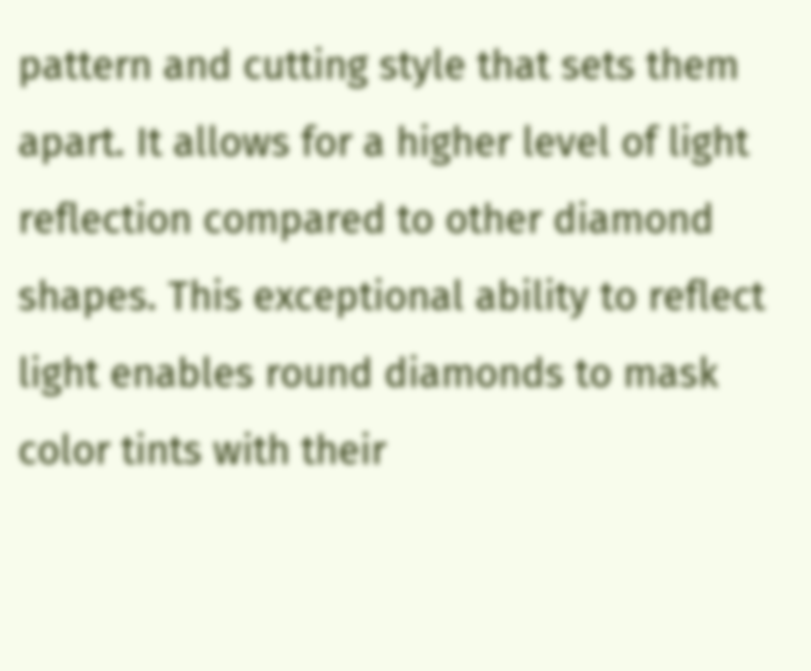pattern and cutting style that sets them apart. It allows for a higher level of light reflection compared to other diamond shapes. This exceptional ability to reflect light enables round diamonds to mask color tints with their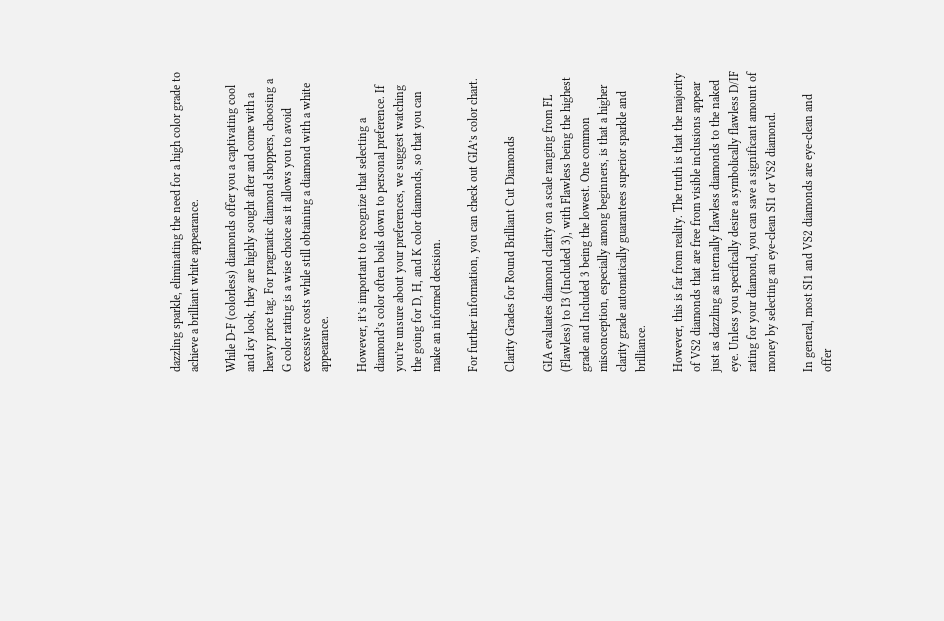dazzling sparkle, eliminating the need for a high color grade to achieve a brilliant white appearance.

While D-F (colorless) diamonds offer you a captivating cool and icy look, they are highly sought after and come with a heavy price tag. For pragmatic diamond shoppers, choosing a G color rating is a wise choice as it allows you to avoid excessive costs while still obtaining a diamond with a white appearance.

However, it’s important to recognize that selecting a diamond’s color often boils down to personal preference. If you’re unsure about your preferences, we suggest watching the going for D, H, and K color diamonds, so that you can make an informed decision.

For further information, you can check out GIA’s color chart.

Clarity Grades for Round Brilliant Cut Diamonds

GIA evaluates diamond clarity on a scale ranging from FL (Flawless) to I3 (Included 3), with Flawless being the highest grade and Included 3 being the lowest. One common misconception, especially among beginners, is that a higher clarity grade automatically guarantees superior sparkle and brilliance.

However, this is far from reality. The truth is that the majority of VS2 diamonds that are free from visible inclusions appear just as dazzling as internally flawless diamonds to the naked eye. Unless you specifically desire a symbolically flawless D/IF rating for your diamond, you can save a significant amount of money by selecting an eye-clean SI1 or VS2 diamond.

In general, most SI1 and VS2 diamonds are eye-clean and offer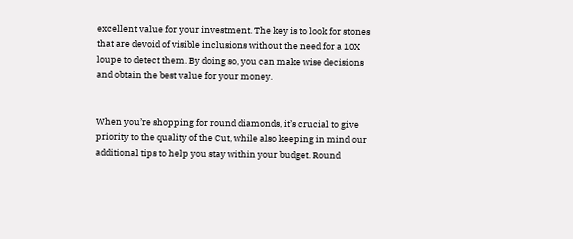excellent value for your investment. The key is to look for stones that are devoid of visible inclusions without the need for a 10X loupe to detect them. By doing so, you can make wise decisions and obtain the best value for your money.


When you’re shopping for round diamonds, it’s crucial to give priority to the quality of the Cut, while also keeping in mind our additional tips to help you stay within your budget. Round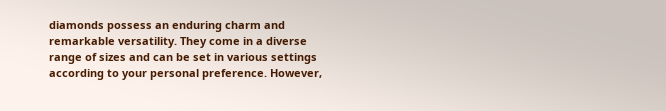diamonds possess an enduring charm and remarkable versatility. They come in a diverse range of sizes and can be set in various settings according to your personal preference. However,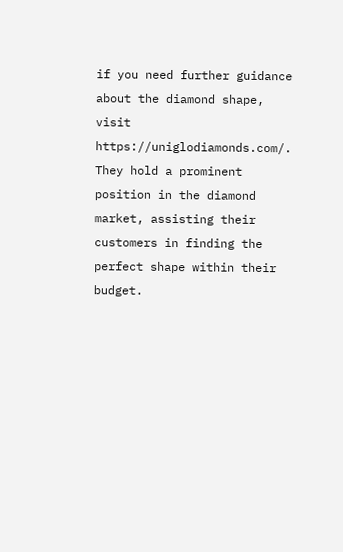if you need further guidance about the diamond shape, visit https://uniglodiamonds.com/. They hold a prominent position in the diamond market, assisting their customers in finding the perfect shape within their budget.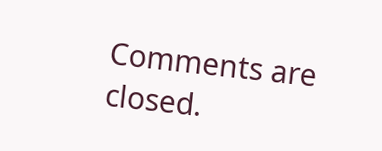Comments are closed.